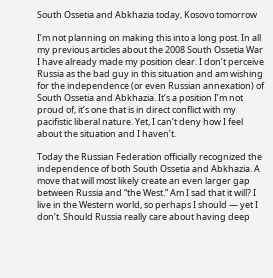South Ossetia and Abkhazia today, Kosovo tomorrow

I’m not planning on making this into a long post. In all my previous articles about the 2008 South Ossetia War I have already made my position clear. I don’t perceive Russia as the bad guy in this situation and am wishing for the independence (or even Russian annexation) of South Ossetia and Abkhazia. It’s a position I’m not proud of, it’s one that is in direct conflict with my pacifistic liberal nature. Yet, I can’t deny how I feel about the situation and I haven’t.

Today the Russian Federation officially recognized the independence of both South Ossetia and Abkhazia. A move that will most likely create an even larger gap between Russia and “the West.” Am I sad that it will? I live in the Western world, so perhaps I should — yet I don’t. Should Russia really care about having deep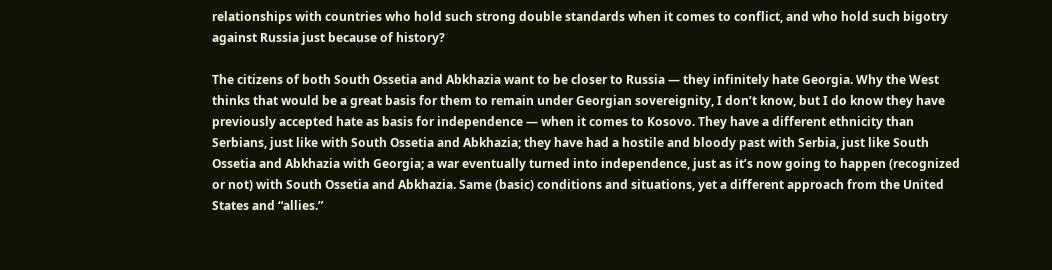relationships with countries who hold such strong double standards when it comes to conflict, and who hold such bigotry against Russia just because of history?

The citizens of both South Ossetia and Abkhazia want to be closer to Russia — they infinitely hate Georgia. Why the West thinks that would be a great basis for them to remain under Georgian sovereignity, I don’t know, but I do know they have previously accepted hate as basis for independence — when it comes to Kosovo. They have a different ethnicity than Serbians, just like with South Ossetia and Abkhazia; they have had a hostile and bloody past with Serbia, just like South Ossetia and Abkhazia with Georgia; a war eventually turned into independence, just as it’s now going to happen (recognized or not) with South Ossetia and Abkhazia. Same (basic) conditions and situations, yet a different approach from the United States and “allies.”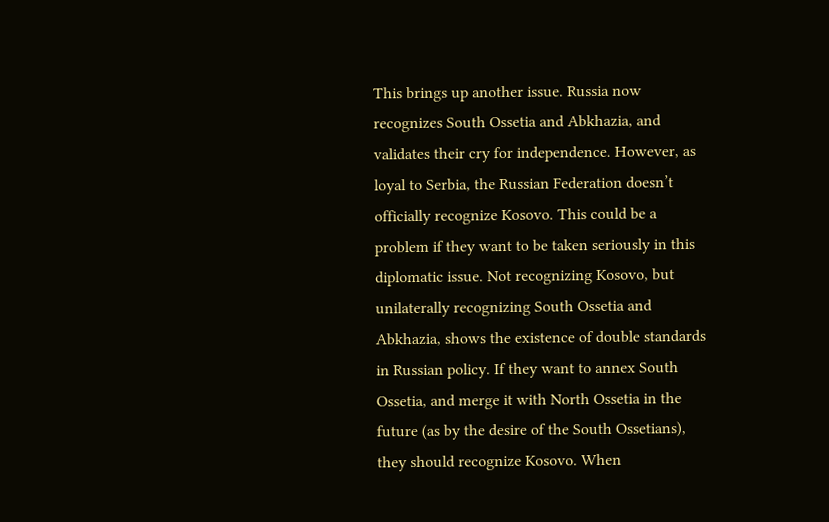This brings up another issue. Russia now recognizes South Ossetia and Abkhazia, and validates their cry for independence. However, as loyal to Serbia, the Russian Federation doesn’t officially recognize Kosovo. This could be a problem if they want to be taken seriously in this diplomatic issue. Not recognizing Kosovo, but unilaterally recognizing South Ossetia and Abkhazia, shows the existence of double standards in Russian policy. If they want to annex South Ossetia, and merge it with North Ossetia in the future (as by the desire of the South Ossetians), they should recognize Kosovo. When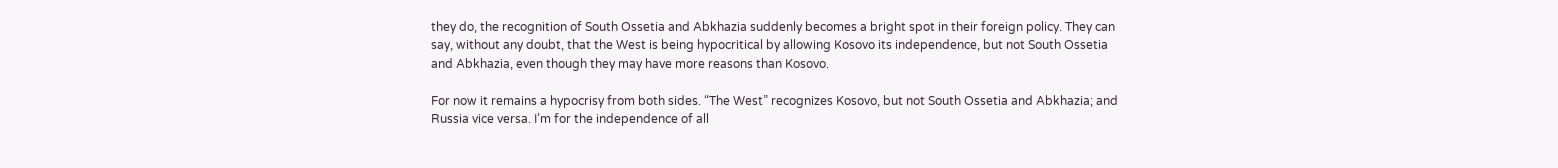they do, the recognition of South Ossetia and Abkhazia suddenly becomes a bright spot in their foreign policy. They can say, without any doubt, that the West is being hypocritical by allowing Kosovo its independence, but not South Ossetia and Abkhazia, even though they may have more reasons than Kosovo.

For now it remains a hypocrisy from both sides. “The West” recognizes Kosovo, but not South Ossetia and Abkhazia; and Russia vice versa. I’m for the independence of all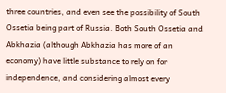three countries, and even see the possibility of South Ossetia being part of Russia. Both South Ossetia and Abkhazia (although Abkhazia has more of an economy) have little substance to rely on for independence, and considering almost every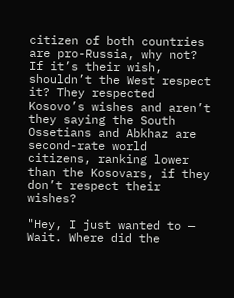citizen of both countries are pro-Russia, why not? If it’s their wish, shouldn’t the West respect it? They respected Kosovo’s wishes and aren’t they saying the South Ossetians and Abkhaz are second-rate world citizens, ranking lower than the Kosovars, if they don’t respect their wishes?

"Hey, I just wanted to — Wait. Where did the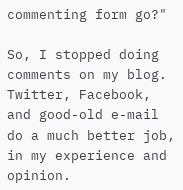commenting form go?"

So, I stopped doing comments on my blog. Twitter, Facebook, and good-old e-mail do a much better job, in my experience and opinion.